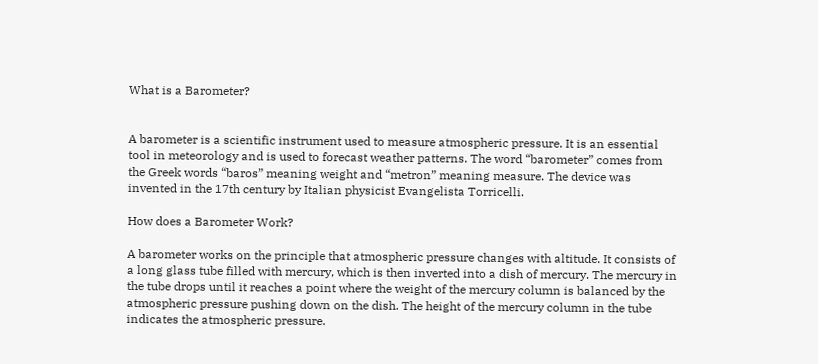What is a Barometer?


A barometer is a scientific instrument used to measure atmospheric pressure. It is an essential tool in meteorology and is used to forecast weather patterns. The word “barometer” comes from the Greek words “baros” meaning weight and “metron” meaning measure. The device was invented in the 17th century by Italian physicist Evangelista Torricelli.

How does a Barometer Work?

A barometer works on the principle that atmospheric pressure changes with altitude. It consists of a long glass tube filled with mercury, which is then inverted into a dish of mercury. The mercury in the tube drops until it reaches a point where the weight of the mercury column is balanced by the atmospheric pressure pushing down on the dish. The height of the mercury column in the tube indicates the atmospheric pressure.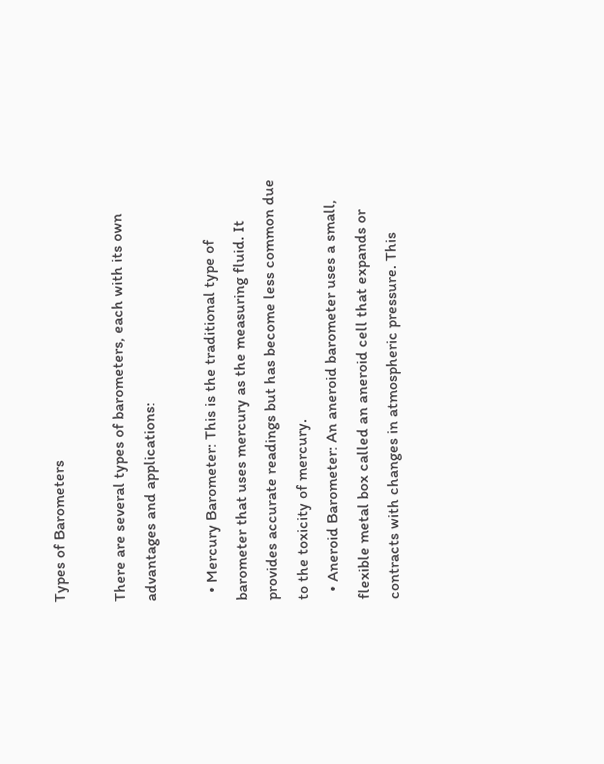Types of Barometers

There are several types of barometers, each with its own advantages and applications:

  • Mercury Barometer: This is the traditional type of barometer that uses mercury as the measuring fluid. It provides accurate readings but has become less common due to the toxicity of mercury.
  • Aneroid Barometer: An aneroid barometer uses a small, flexible metal box called an aneroid cell that expands or contracts with changes in atmospheric pressure. This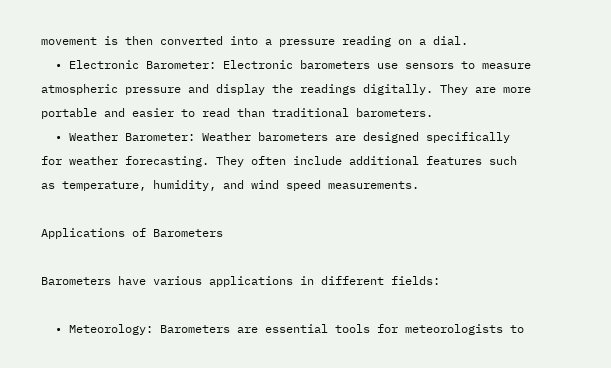movement is then converted into a pressure reading on a dial.
  • Electronic Barometer: Electronic barometers use sensors to measure atmospheric pressure and display the readings digitally. They are more portable and easier to read than traditional barometers.
  • Weather Barometer: Weather barometers are designed specifically for weather forecasting. They often include additional features such as temperature, humidity, and wind speed measurements.

Applications of Barometers

Barometers have various applications in different fields:

  • Meteorology: Barometers are essential tools for meteorologists to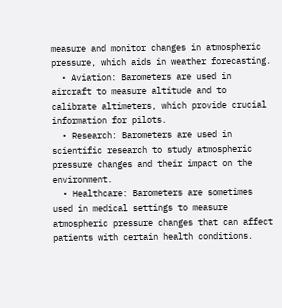measure and monitor changes in atmospheric pressure, which aids in weather forecasting.
  • Aviation: Barometers are used in aircraft to measure altitude and to calibrate altimeters, which provide crucial information for pilots.
  • Research: Barometers are used in scientific research to study atmospheric pressure changes and their impact on the environment.
  • Healthcare: Barometers are sometimes used in medical settings to measure atmospheric pressure changes that can affect patients with certain health conditions.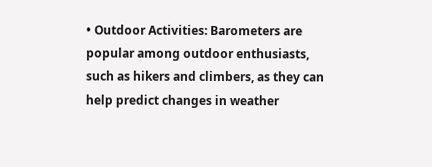• Outdoor Activities: Barometers are popular among outdoor enthusiasts, such as hikers and climbers, as they can help predict changes in weather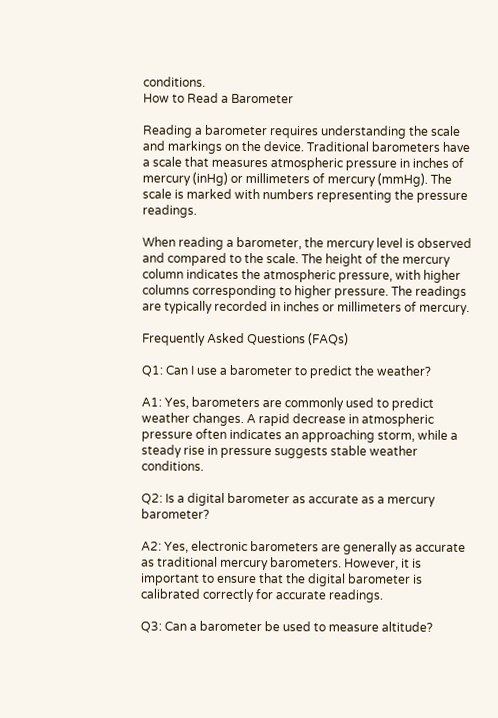conditions.
How to Read a Barometer

Reading a barometer requires understanding the scale and markings on the device. Traditional barometers have a scale that measures atmospheric pressure in inches of mercury (inHg) or millimeters of mercury (mmHg). The scale is marked with numbers representing the pressure readings.

When reading a barometer, the mercury level is observed and compared to the scale. The height of the mercury column indicates the atmospheric pressure, with higher columns corresponding to higher pressure. The readings are typically recorded in inches or millimeters of mercury.

Frequently Asked Questions (FAQs)

Q1: Can I use a barometer to predict the weather?

A1: Yes, barometers are commonly used to predict weather changes. A rapid decrease in atmospheric pressure often indicates an approaching storm, while a steady rise in pressure suggests stable weather conditions.

Q2: Is a digital barometer as accurate as a mercury barometer?

A2: Yes, electronic barometers are generally as accurate as traditional mercury barometers. However, it is important to ensure that the digital barometer is calibrated correctly for accurate readings.

Q3: Can a barometer be used to measure altitude?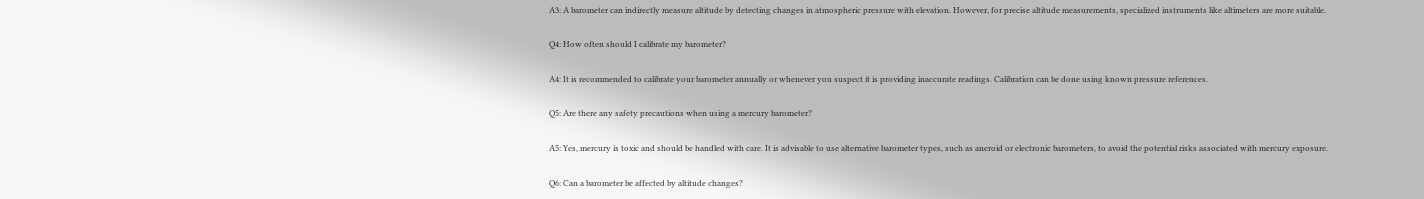A3: A barometer can indirectly measure altitude by detecting changes in atmospheric pressure with elevation. However, for precise altitude measurements, specialized instruments like altimeters are more suitable.

Q4: How often should I calibrate my barometer?

A4: It is recommended to calibrate your barometer annually or whenever you suspect it is providing inaccurate readings. Calibration can be done using known pressure references.

Q5: Are there any safety precautions when using a mercury barometer?

A5: Yes, mercury is toxic and should be handled with care. It is advisable to use alternative barometer types, such as aneroid or electronic barometers, to avoid the potential risks associated with mercury exposure.

Q6: Can a barometer be affected by altitude changes?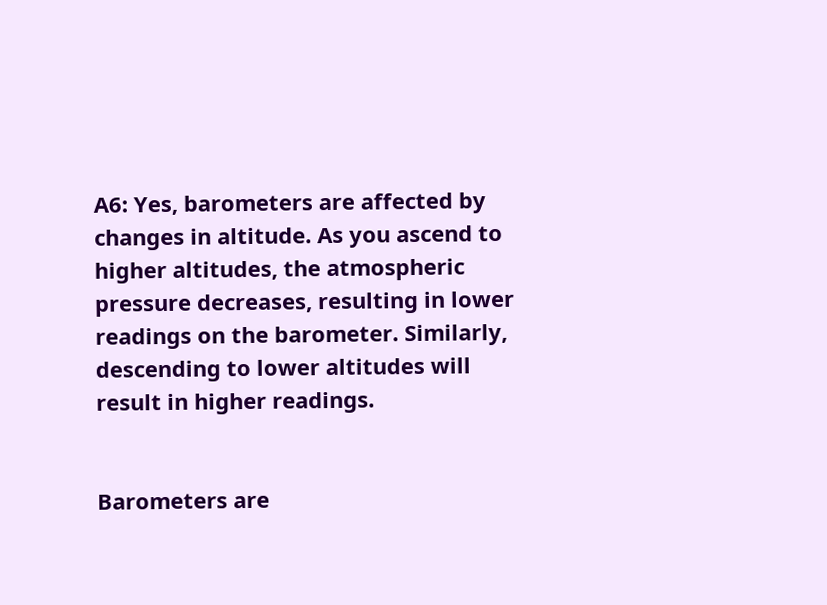A6: Yes, barometers are affected by changes in altitude. As you ascend to higher altitudes, the atmospheric pressure decreases, resulting in lower readings on the barometer. Similarly, descending to lower altitudes will result in higher readings.


Barometers are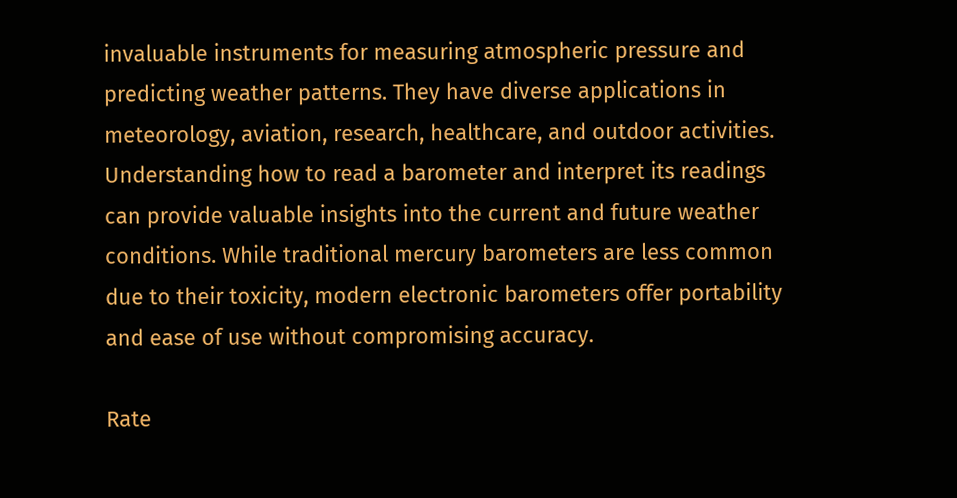invaluable instruments for measuring atmospheric pressure and predicting weather patterns. They have diverse applications in meteorology, aviation, research, healthcare, and outdoor activities. Understanding how to read a barometer and interpret its readings can provide valuable insights into the current and future weather conditions. While traditional mercury barometers are less common due to their toxicity, modern electronic barometers offer portability and ease of use without compromising accuracy.

Rate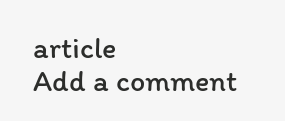article
Add a comment